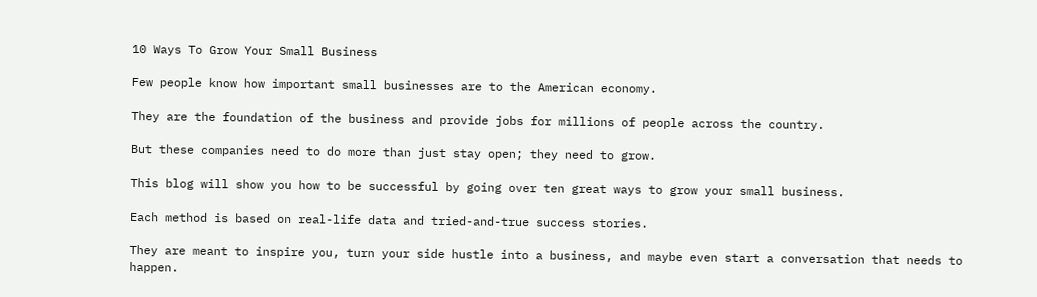10 Ways To Grow Your Small Business

Few people know how important small businesses are to the American economy.

They are the foundation of the business and provide jobs for millions of people across the country.

But these companies need to do more than just stay open; they need to grow.

This blog will show you how to be successful by going over ten great ways to grow your small business.

Each method is based on real-life data and tried-and-true success stories.

They are meant to inspire you, turn your side hustle into a business, and maybe even start a conversation that needs to happen.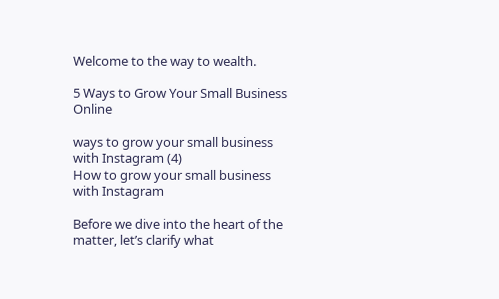Welcome to the way to wealth.

5 Ways to Grow Your Small Business Online

ways to grow your small business with Instagram (4)
How to grow your small business with Instagram

Before we dive into the heart of the matter, let’s clarify what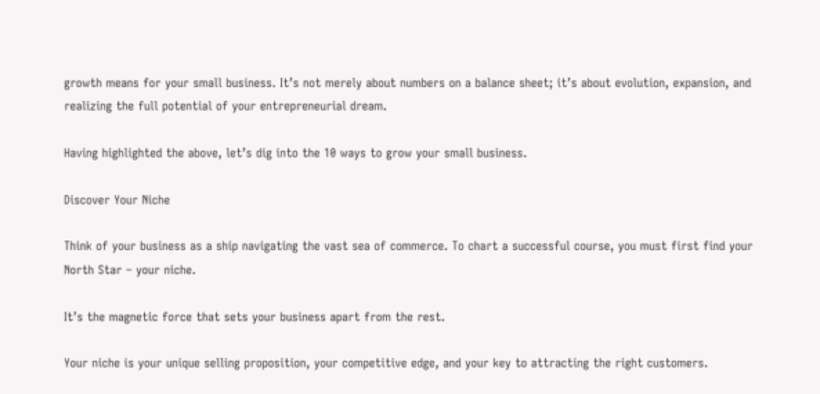growth means for your small business. It’s not merely about numbers on a balance sheet; it’s about evolution, expansion, and realizing the full potential of your entrepreneurial dream.

Having highlighted the above, let’s dig into the 10 ways to grow your small business.

Discover Your Niche

Think of your business as a ship navigating the vast sea of commerce. To chart a successful course, you must first find your North Star – your niche.

It’s the magnetic force that sets your business apart from the rest.

Your niche is your unique selling proposition, your competitive edge, and your key to attracting the right customers.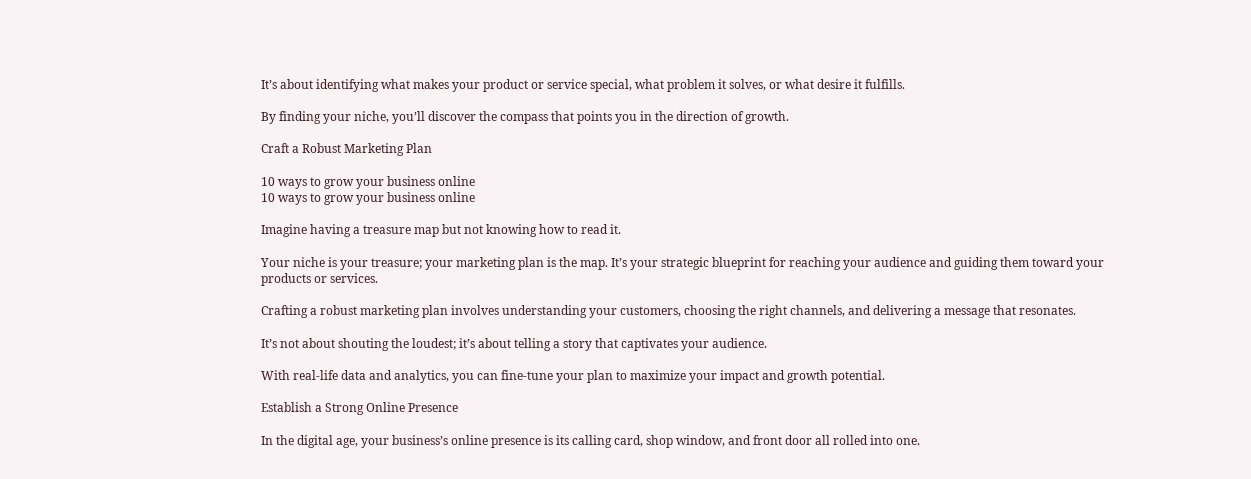It’s about identifying what makes your product or service special, what problem it solves, or what desire it fulfills.

By finding your niche, you’ll discover the compass that points you in the direction of growth.

Craft a Robust Marketing Plan

10 ways to grow your business online
10 ways to grow your business online

Imagine having a treasure map but not knowing how to read it.

Your niche is your treasure; your marketing plan is the map. It’s your strategic blueprint for reaching your audience and guiding them toward your products or services.

Crafting a robust marketing plan involves understanding your customers, choosing the right channels, and delivering a message that resonates.

It’s not about shouting the loudest; it’s about telling a story that captivates your audience.

With real-life data and analytics, you can fine-tune your plan to maximize your impact and growth potential.

Establish a Strong Online Presence

In the digital age, your business’s online presence is its calling card, shop window, and front door all rolled into one.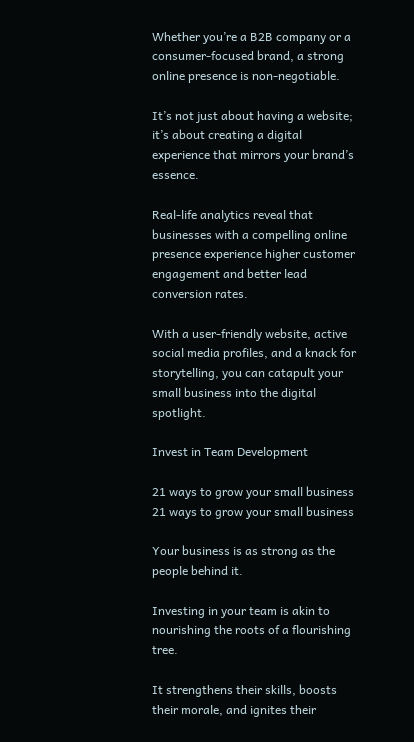Whether you’re a B2B company or a consumer-focused brand, a strong online presence is non-negotiable.

It’s not just about having a website; it’s about creating a digital experience that mirrors your brand’s essence.

Real-life analytics reveal that businesses with a compelling online presence experience higher customer engagement and better lead conversion rates.

With a user-friendly website, active social media profiles, and a knack for storytelling, you can catapult your small business into the digital spotlight.

Invest in Team Development

21 ways to grow your small business
21 ways to grow your small business

Your business is as strong as the people behind it.

Investing in your team is akin to nourishing the roots of a flourishing tree.

It strengthens their skills, boosts their morale, and ignites their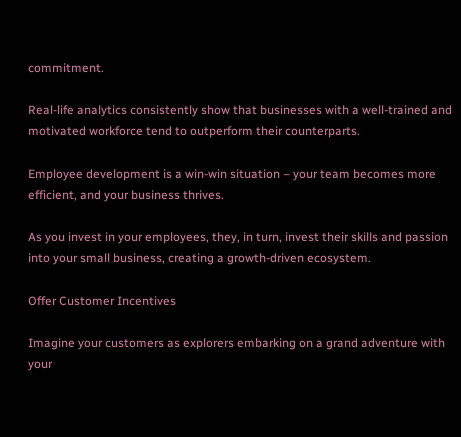commitment.

Real-life analytics consistently show that businesses with a well-trained and motivated workforce tend to outperform their counterparts.

Employee development is a win-win situation – your team becomes more efficient, and your business thrives.

As you invest in your employees, they, in turn, invest their skills and passion into your small business, creating a growth-driven ecosystem.

Offer Customer Incentives

Imagine your customers as explorers embarking on a grand adventure with your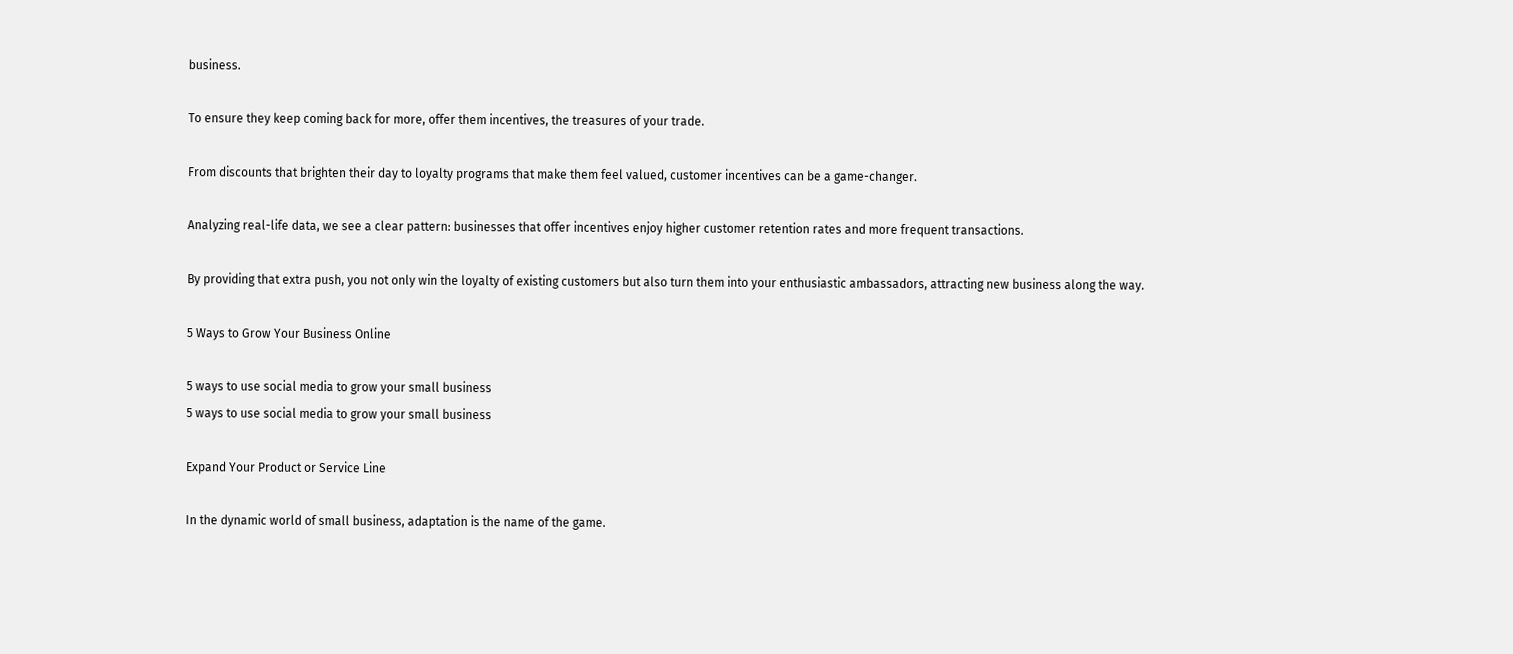business.

To ensure they keep coming back for more, offer them incentives, the treasures of your trade.

From discounts that brighten their day to loyalty programs that make them feel valued, customer incentives can be a game-changer.

Analyzing real-life data, we see a clear pattern: businesses that offer incentives enjoy higher customer retention rates and more frequent transactions.

By providing that extra push, you not only win the loyalty of existing customers but also turn them into your enthusiastic ambassadors, attracting new business along the way.

5 Ways to Grow Your Business Online

5 ways to use social media to grow your small business
5 ways to use social media to grow your small business

Expand Your Product or Service Line

In the dynamic world of small business, adaptation is the name of the game.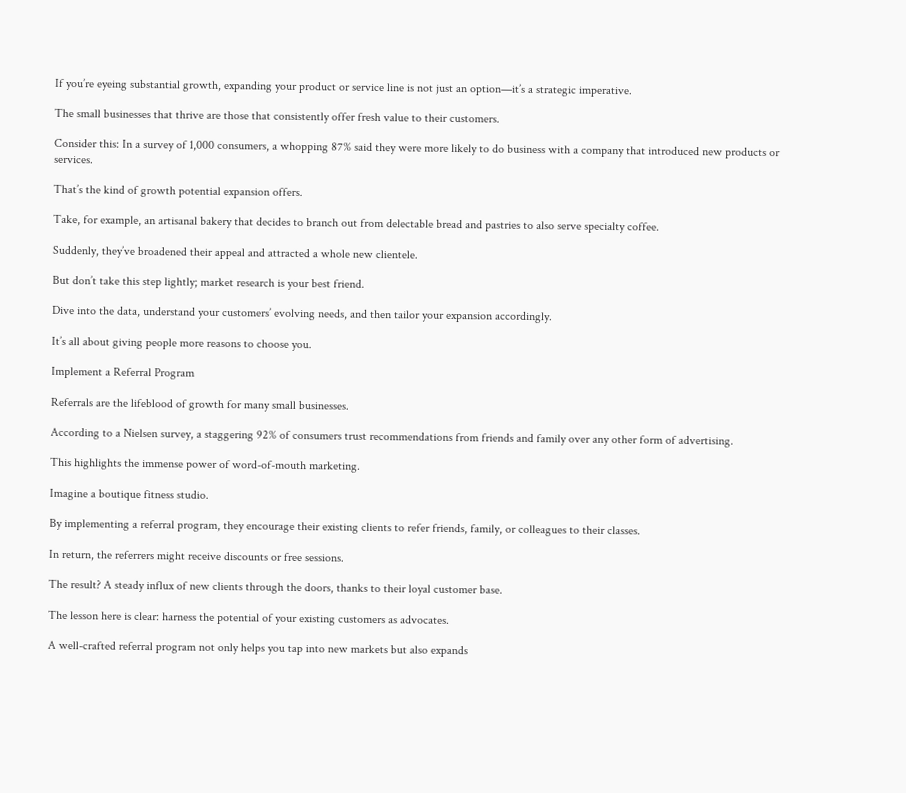If you’re eyeing substantial growth, expanding your product or service line is not just an option—it’s a strategic imperative.

The small businesses that thrive are those that consistently offer fresh value to their customers.

Consider this: In a survey of 1,000 consumers, a whopping 87% said they were more likely to do business with a company that introduced new products or services.

That’s the kind of growth potential expansion offers.

Take, for example, an artisanal bakery that decides to branch out from delectable bread and pastries to also serve specialty coffee.

Suddenly, they’ve broadened their appeal and attracted a whole new clientele.

But don’t take this step lightly; market research is your best friend.

Dive into the data, understand your customers’ evolving needs, and then tailor your expansion accordingly.

It’s all about giving people more reasons to choose you.

Implement a Referral Program

Referrals are the lifeblood of growth for many small businesses.

According to a Nielsen survey, a staggering 92% of consumers trust recommendations from friends and family over any other form of advertising.

This highlights the immense power of word-of-mouth marketing.

Imagine a boutique fitness studio.

By implementing a referral program, they encourage their existing clients to refer friends, family, or colleagues to their classes.

In return, the referrers might receive discounts or free sessions.

The result? A steady influx of new clients through the doors, thanks to their loyal customer base.

The lesson here is clear: harness the potential of your existing customers as advocates.

A well-crafted referral program not only helps you tap into new markets but also expands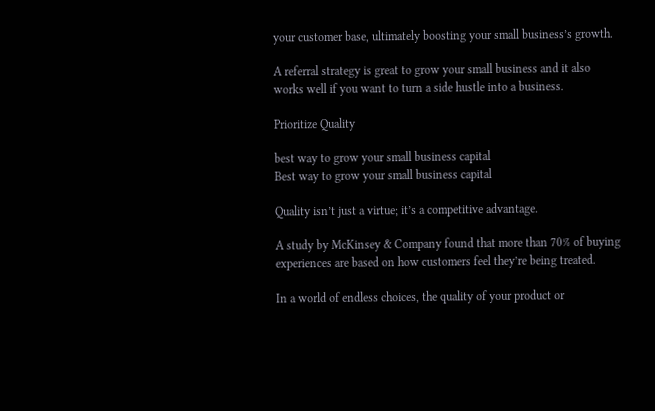your customer base, ultimately boosting your small business’s growth.

A referral strategy is great to grow your small business and it also works well if you want to turn a side hustle into a business.

Prioritize Quality

best way to grow your small business capital
Best way to grow your small business capital

Quality isn’t just a virtue; it’s a competitive advantage.

A study by McKinsey & Company found that more than 70% of buying experiences are based on how customers feel they’re being treated.

In a world of endless choices, the quality of your product or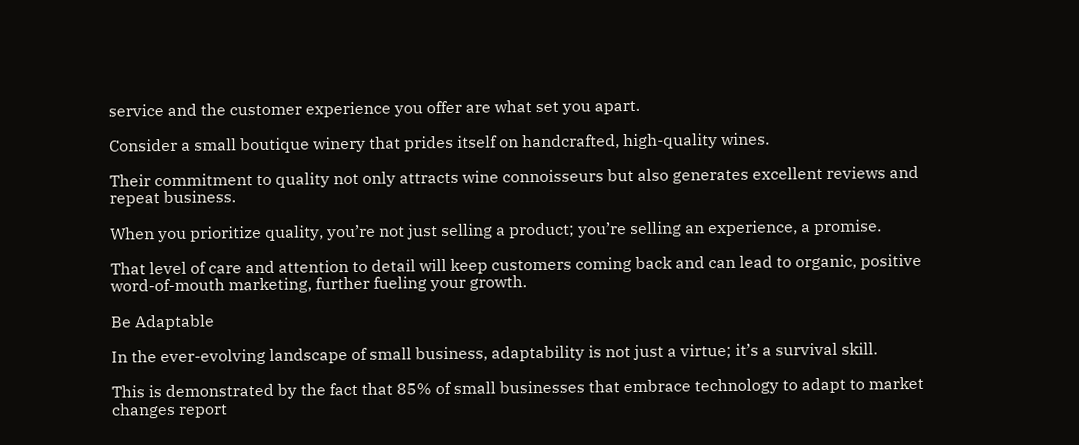service and the customer experience you offer are what set you apart.

Consider a small boutique winery that prides itself on handcrafted, high-quality wines.

Their commitment to quality not only attracts wine connoisseurs but also generates excellent reviews and repeat business.

When you prioritize quality, you’re not just selling a product; you’re selling an experience, a promise.

That level of care and attention to detail will keep customers coming back and can lead to organic, positive word-of-mouth marketing, further fueling your growth.

Be Adaptable

In the ever-evolving landscape of small business, adaptability is not just a virtue; it’s a survival skill.

This is demonstrated by the fact that 85% of small businesses that embrace technology to adapt to market changes report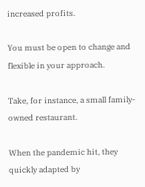increased profits.

You must be open to change and flexible in your approach.

Take, for instance, a small family-owned restaurant.

When the pandemic hit, they quickly adapted by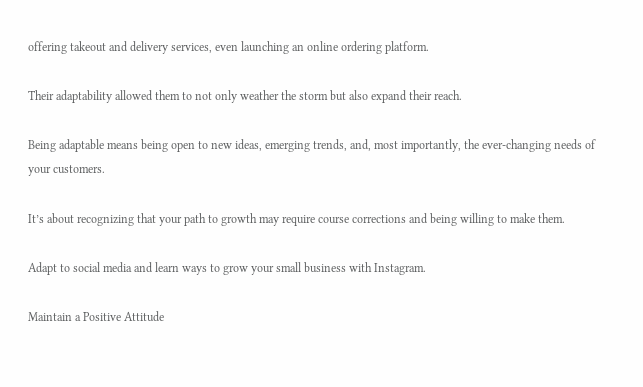offering takeout and delivery services, even launching an online ordering platform.

Their adaptability allowed them to not only weather the storm but also expand their reach.

Being adaptable means being open to new ideas, emerging trends, and, most importantly, the ever-changing needs of your customers.

It’s about recognizing that your path to growth may require course corrections and being willing to make them.

Adapt to social media and learn ways to grow your small business with Instagram.

Maintain a Positive Attitude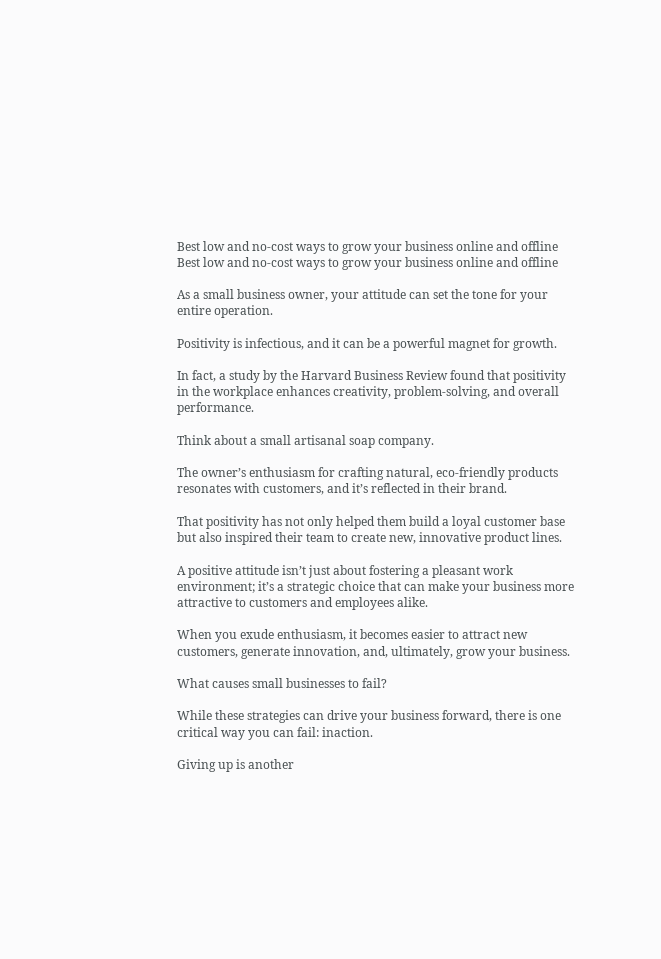Best low and no-cost ways to grow your business online and offline
Best low and no-cost ways to grow your business online and offline

As a small business owner, your attitude can set the tone for your entire operation.

Positivity is infectious, and it can be a powerful magnet for growth.

In fact, a study by the Harvard Business Review found that positivity in the workplace enhances creativity, problem-solving, and overall performance.

Think about a small artisanal soap company.

The owner’s enthusiasm for crafting natural, eco-friendly products resonates with customers, and it’s reflected in their brand.

That positivity has not only helped them build a loyal customer base but also inspired their team to create new, innovative product lines.

A positive attitude isn’t just about fostering a pleasant work environment; it’s a strategic choice that can make your business more attractive to customers and employees alike.

When you exude enthusiasm, it becomes easier to attract new customers, generate innovation, and, ultimately, grow your business.

What causes small businesses to fail?

While these strategies can drive your business forward, there is one critical way you can fail: inaction.

Giving up is another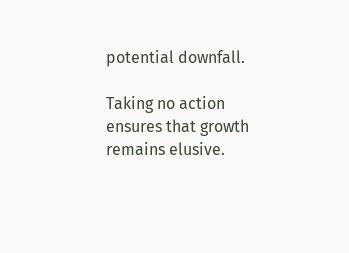potential downfall.

Taking no action ensures that growth remains elusive.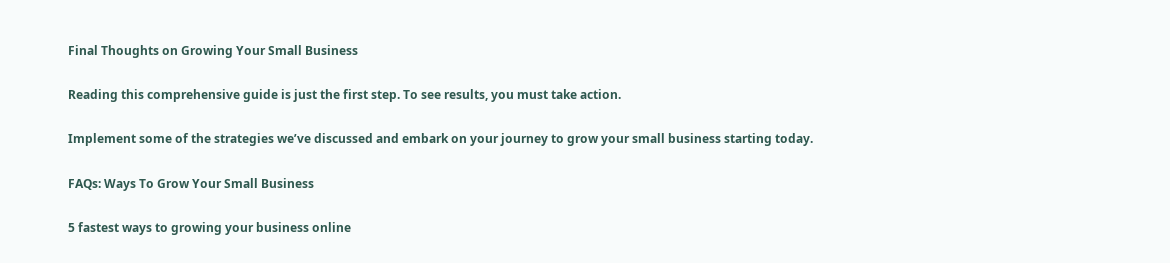Final Thoughts on Growing Your Small Business

Reading this comprehensive guide is just the first step. To see results, you must take action.

Implement some of the strategies we’ve discussed and embark on your journey to grow your small business starting today.

FAQs: Ways To Grow Your Small Business

5 fastest ways to growing your business online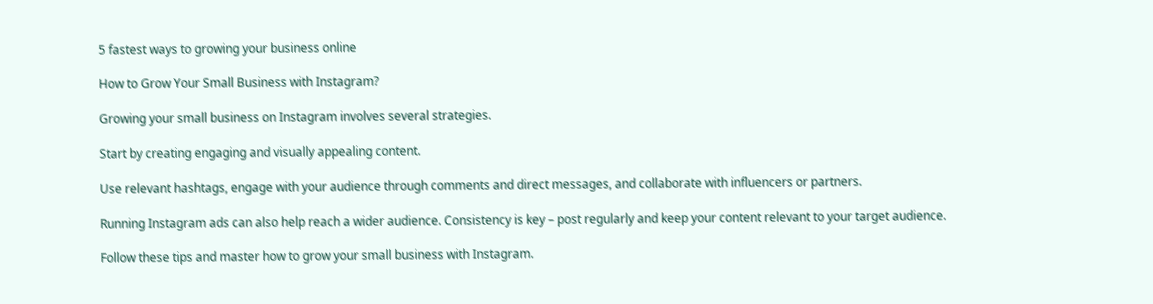5 fastest ways to growing your business online

How to Grow Your Small Business with Instagram?

Growing your small business on Instagram involves several strategies.

Start by creating engaging and visually appealing content.

Use relevant hashtags, engage with your audience through comments and direct messages, and collaborate with influencers or partners.

Running Instagram ads can also help reach a wider audience. Consistency is key – post regularly and keep your content relevant to your target audience.

Follow these tips and master how to grow your small business with Instagram.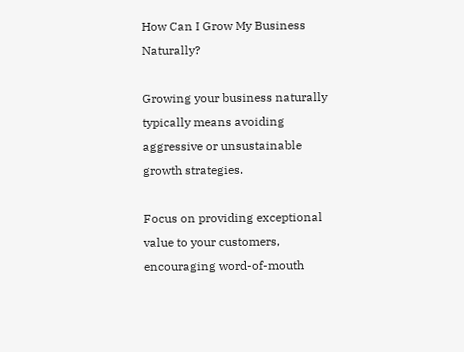How Can I Grow My Business Naturally?

Growing your business naturally typically means avoiding aggressive or unsustainable growth strategies.

Focus on providing exceptional value to your customers, encouraging word-of-mouth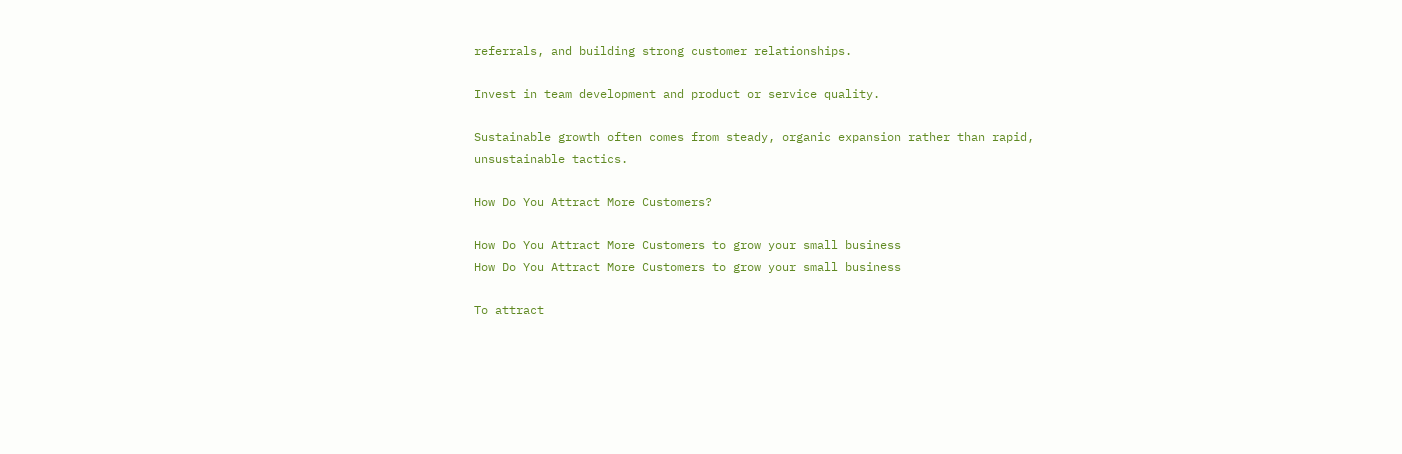referrals, and building strong customer relationships.

Invest in team development and product or service quality.

Sustainable growth often comes from steady, organic expansion rather than rapid, unsustainable tactics.

How Do You Attract More Customers?

How Do You Attract More Customers to grow your small business
How Do You Attract More Customers to grow your small business

To attract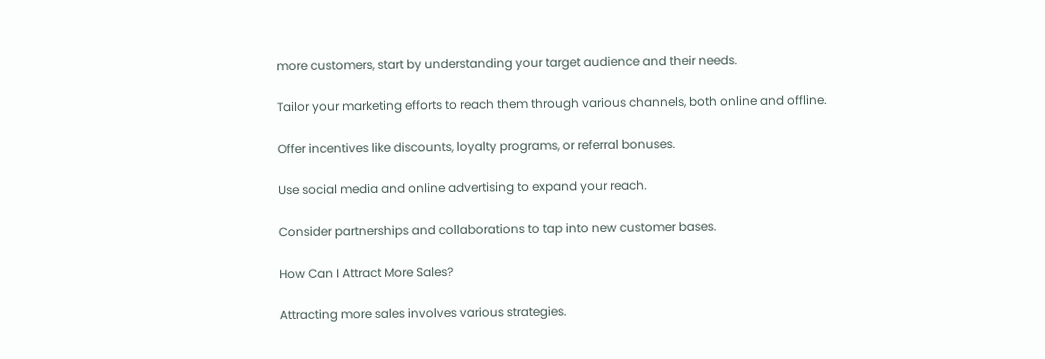more customers, start by understanding your target audience and their needs.

Tailor your marketing efforts to reach them through various channels, both online and offline.

Offer incentives like discounts, loyalty programs, or referral bonuses.

Use social media and online advertising to expand your reach.

Consider partnerships and collaborations to tap into new customer bases.

How Can I Attract More Sales?

Attracting more sales involves various strategies.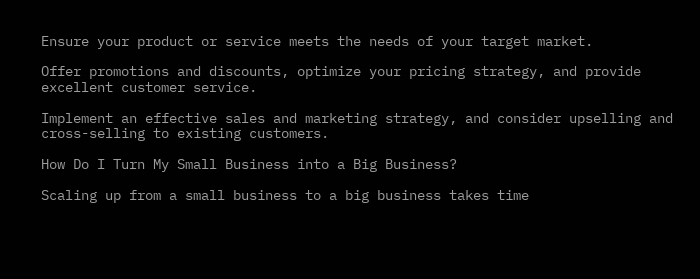Ensure your product or service meets the needs of your target market.

Offer promotions and discounts, optimize your pricing strategy, and provide excellent customer service.

Implement an effective sales and marketing strategy, and consider upselling and cross-selling to existing customers.

How Do I Turn My Small Business into a Big Business?

Scaling up from a small business to a big business takes time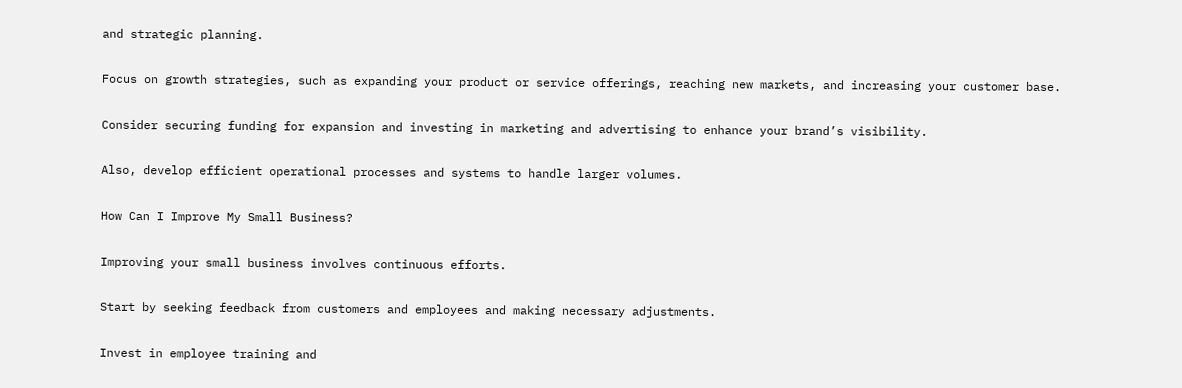and strategic planning.

Focus on growth strategies, such as expanding your product or service offerings, reaching new markets, and increasing your customer base.

Consider securing funding for expansion and investing in marketing and advertising to enhance your brand’s visibility.

Also, develop efficient operational processes and systems to handle larger volumes.

How Can I Improve My Small Business?

Improving your small business involves continuous efforts.

Start by seeking feedback from customers and employees and making necessary adjustments.

Invest in employee training and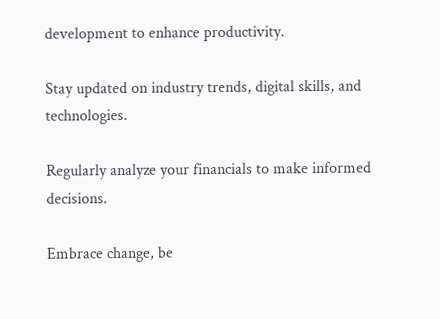development to enhance productivity.

Stay updated on industry trends, digital skills, and technologies.

Regularly analyze your financials to make informed decisions.

Embrace change, be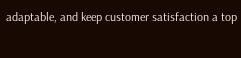adaptable, and keep customer satisfaction a top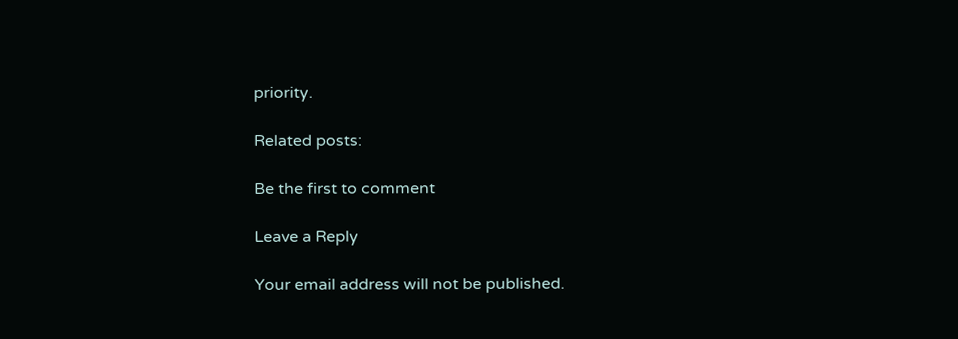priority.

Related posts:

Be the first to comment

Leave a Reply

Your email address will not be published.